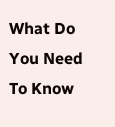What Do You Need To Know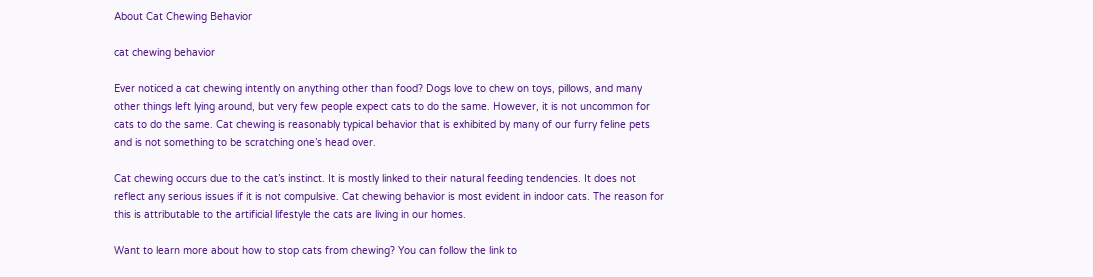About Cat Chewing Behavior

cat chewing behavior

Ever noticed a cat chewing intently on anything other than food? Dogs love to chew on toys, pillows, and many other things left lying around, but very few people expect cats to do the same. However, it is not uncommon for cats to do the same. Cat chewing is reasonably typical behavior that is exhibited by many of our furry feline pets and is not something to be scratching one’s head over.

Cat chewing occurs due to the cat’s instinct. It is mostly linked to their natural feeding tendencies. It does not reflect any serious issues if it is not compulsive. Cat chewing behavior is most evident in indoor cats. The reason for this is attributable to the artificial lifestyle the cats are living in our homes.

Want to learn more about how to stop cats from chewing? You can follow the link to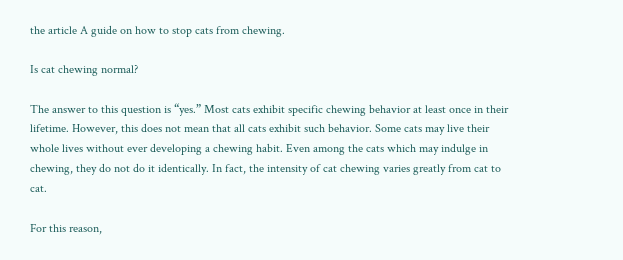the article A guide on how to stop cats from chewing.

Is cat chewing normal?

The answer to this question is “yes.” Most cats exhibit specific chewing behavior at least once in their lifetime. However, this does not mean that all cats exhibit such behavior. Some cats may live their whole lives without ever developing a chewing habit. Even among the cats which may indulge in chewing, they do not do it identically. In fact, the intensity of cat chewing varies greatly from cat to cat.

For this reason,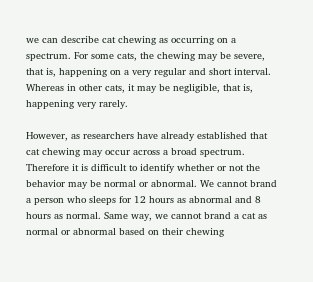we can describe cat chewing as occurring on a spectrum. For some cats, the chewing may be severe, that is, happening on a very regular and short interval. Whereas in other cats, it may be negligible, that is, happening very rarely.

However, as researchers have already established that cat chewing may occur across a broad spectrum. Therefore it is difficult to identify whether or not the behavior may be normal or abnormal. We cannot brand a person who sleeps for 12 hours as abnormal and 8 hours as normal. Same way, we cannot brand a cat as normal or abnormal based on their chewing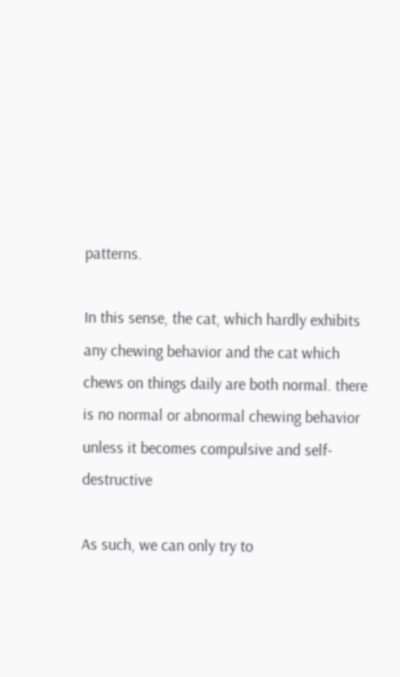patterns.

In this sense, the cat, which hardly exhibits any chewing behavior and the cat which chews on things daily are both normal. there is no normal or abnormal chewing behavior unless it becomes compulsive and self-destructive

As such, we can only try to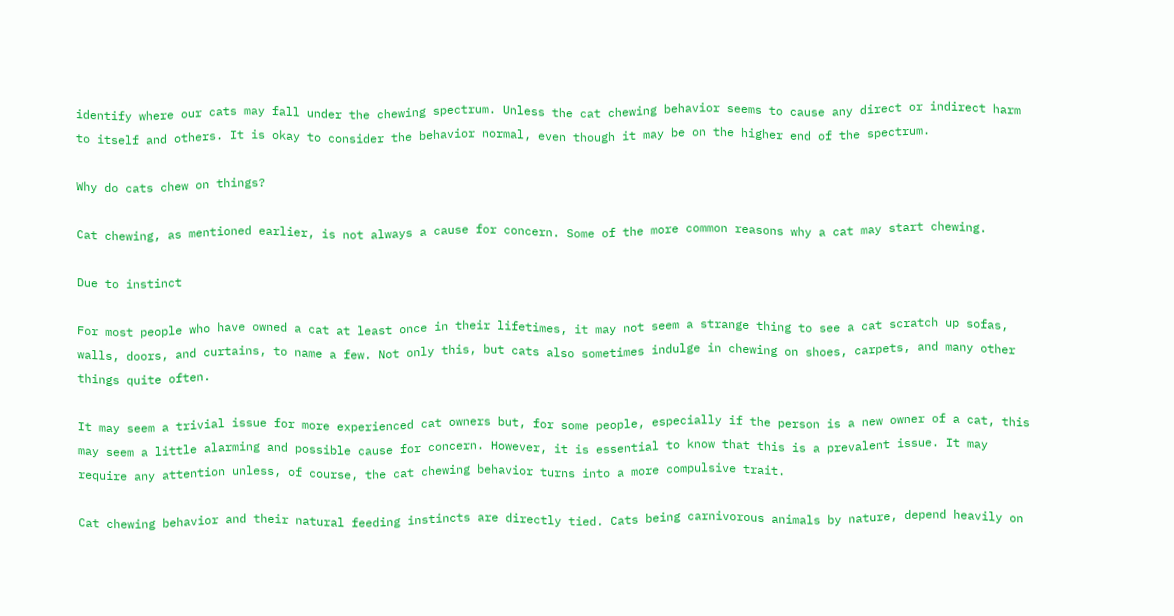identify where our cats may fall under the chewing spectrum. Unless the cat chewing behavior seems to cause any direct or indirect harm to itself and others. It is okay to consider the behavior normal, even though it may be on the higher end of the spectrum.

Why do cats chew on things?

Cat chewing, as mentioned earlier, is not always a cause for concern. Some of the more common reasons why a cat may start chewing.

Due to instinct

For most people who have owned a cat at least once in their lifetimes, it may not seem a strange thing to see a cat scratch up sofas, walls, doors, and curtains, to name a few. Not only this, but cats also sometimes indulge in chewing on shoes, carpets, and many other things quite often.

It may seem a trivial issue for more experienced cat owners but, for some people, especially if the person is a new owner of a cat, this may seem a little alarming and possible cause for concern. However, it is essential to know that this is a prevalent issue. It may require any attention unless, of course, the cat chewing behavior turns into a more compulsive trait.

Cat chewing behavior and their natural feeding instincts are directly tied. Cats being carnivorous animals by nature, depend heavily on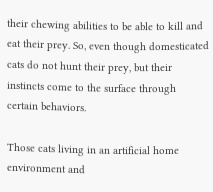their chewing abilities to be able to kill and eat their prey. So, even though domesticated cats do not hunt their prey, but their instincts come to the surface through certain behaviors.

Those cats living in an artificial home environment and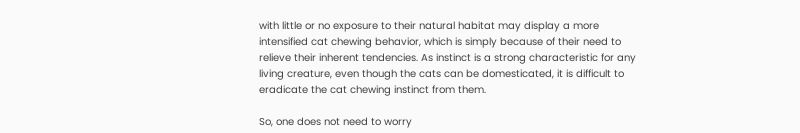with little or no exposure to their natural habitat may display a more intensified cat chewing behavior, which is simply because of their need to relieve their inherent tendencies. As instinct is a strong characteristic for any living creature, even though the cats can be domesticated, it is difficult to eradicate the cat chewing instinct from them.

So, one does not need to worry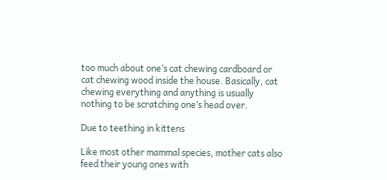too much about one’s cat chewing cardboard or cat chewing wood inside the house. Basically, cat chewing everything and anything is usually nothing to be scratching one’s head over.

Due to teething in kittens

Like most other mammal species, mother cats also feed their young ones with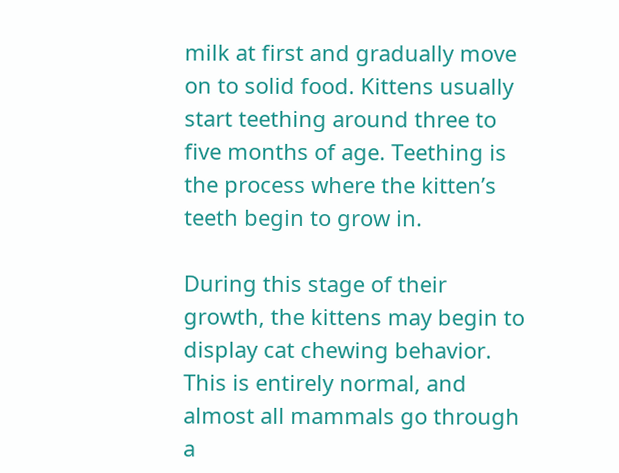milk at first and gradually move on to solid food. Kittens usually start teething around three to five months of age. Teething is the process where the kitten’s teeth begin to grow in.

During this stage of their growth, the kittens may begin to display cat chewing behavior. This is entirely normal, and almost all mammals go through a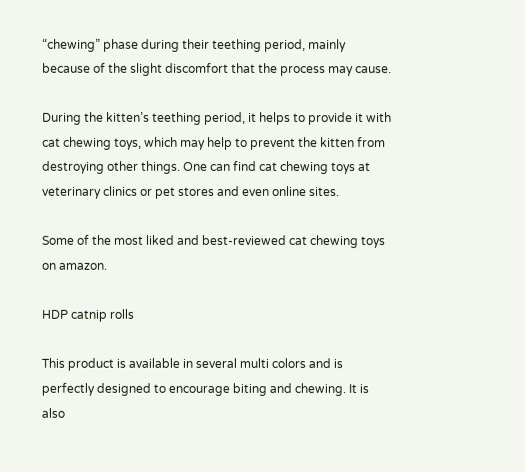“chewing” phase during their teething period, mainly because of the slight discomfort that the process may cause.

During the kitten’s teething period, it helps to provide it with cat chewing toys, which may help to prevent the kitten from destroying other things. One can find cat chewing toys at veterinary clinics or pet stores and even online sites.

Some of the most liked and best-reviewed cat chewing toys on amazon.

HDP catnip rolls

This product is available in several multi colors and is perfectly designed to encourage biting and chewing. It is also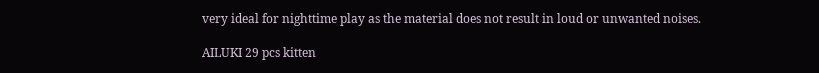very ideal for nighttime play as the material does not result in loud or unwanted noises.

AILUKI 29 pcs kitten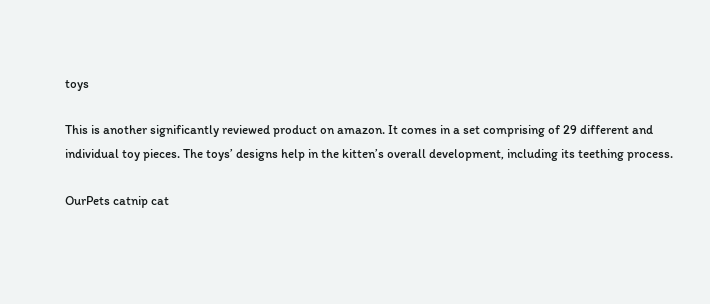toys

This is another significantly reviewed product on amazon. It comes in a set comprising of 29 different and individual toy pieces. The toys’ designs help in the kitten’s overall development, including its teething process.

OurPets catnip cat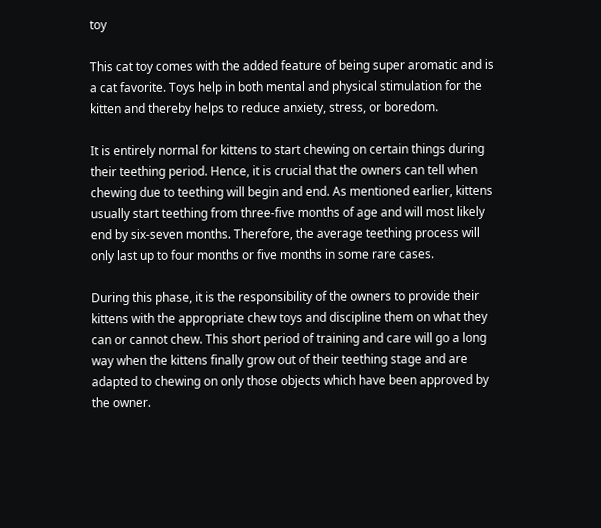toy

This cat toy comes with the added feature of being super aromatic and is a cat favorite. Toys help in both mental and physical stimulation for the kitten and thereby helps to reduce anxiety, stress, or boredom.

It is entirely normal for kittens to start chewing on certain things during their teething period. Hence, it is crucial that the owners can tell when chewing due to teething will begin and end. As mentioned earlier, kittens usually start teething from three-five months of age and will most likely end by six-seven months. Therefore, the average teething process will only last up to four months or five months in some rare cases.

During this phase, it is the responsibility of the owners to provide their kittens with the appropriate chew toys and discipline them on what they can or cannot chew. This short period of training and care will go a long way when the kittens finally grow out of their teething stage and are adapted to chewing on only those objects which have been approved by the owner.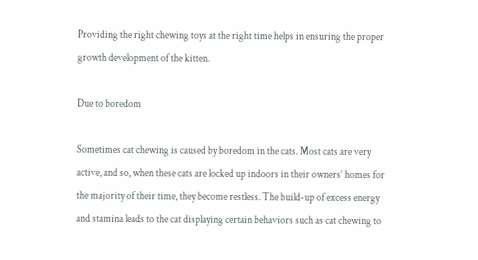Providing the right chewing toys at the right time helps in ensuring the proper growth development of the kitten.

Due to boredom

Sometimes cat chewing is caused by boredom in the cats. Most cats are very active, and so, when these cats are locked up indoors in their owners’ homes for the majority of their time, they become restless. The build-up of excess energy and stamina leads to the cat displaying certain behaviors such as cat chewing to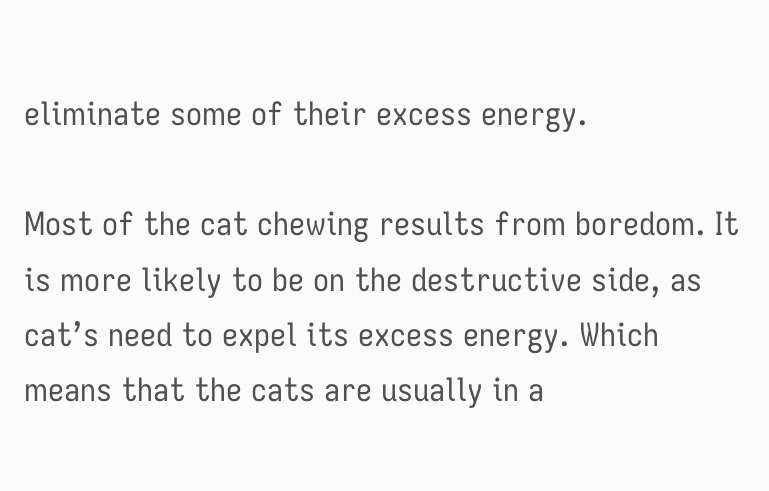eliminate some of their excess energy.

Most of the cat chewing results from boredom. It is more likely to be on the destructive side, as cat’s need to expel its excess energy. Which means that the cats are usually in a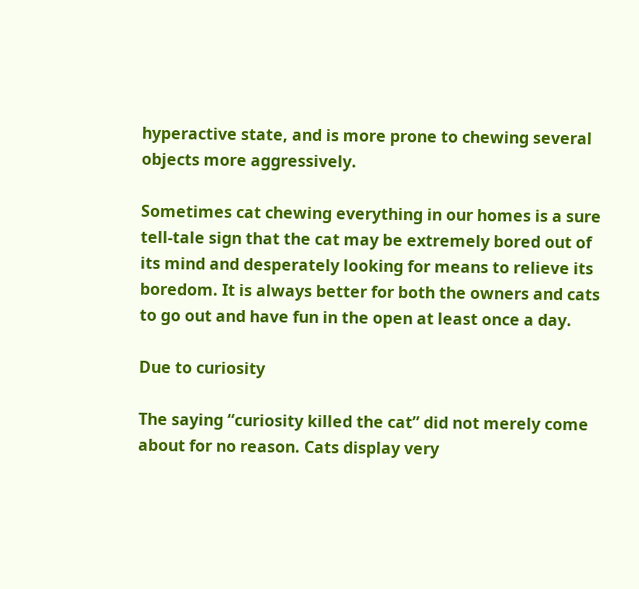hyperactive state, and is more prone to chewing several objects more aggressively.

Sometimes cat chewing everything in our homes is a sure tell-tale sign that the cat may be extremely bored out of its mind and desperately looking for means to relieve its boredom. It is always better for both the owners and cats to go out and have fun in the open at least once a day.

Due to curiosity

The saying “curiosity killed the cat” did not merely come about for no reason. Cats display very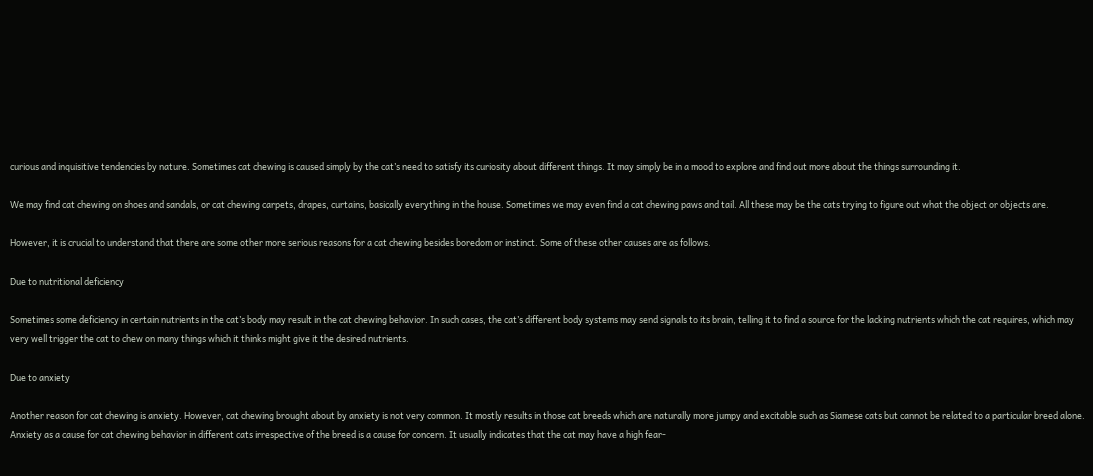curious and inquisitive tendencies by nature. Sometimes cat chewing is caused simply by the cat’s need to satisfy its curiosity about different things. It may simply be in a mood to explore and find out more about the things surrounding it.

We may find cat chewing on shoes and sandals, or cat chewing carpets, drapes, curtains, basically everything in the house. Sometimes we may even find a cat chewing paws and tail. All these may be the cats trying to figure out what the object or objects are.

However, it is crucial to understand that there are some other more serious reasons for a cat chewing besides boredom or instinct. Some of these other causes are as follows.

Due to nutritional deficiency

Sometimes some deficiency in certain nutrients in the cat’s body may result in the cat chewing behavior. In such cases, the cat’s different body systems may send signals to its brain, telling it to find a source for the lacking nutrients which the cat requires, which may very well trigger the cat to chew on many things which it thinks might give it the desired nutrients.

Due to anxiety

Another reason for cat chewing is anxiety. However, cat chewing brought about by anxiety is not very common. It mostly results in those cat breeds which are naturally more jumpy and excitable such as Siamese cats but cannot be related to a particular breed alone. Anxiety as a cause for cat chewing behavior in different cats irrespective of the breed is a cause for concern. It usually indicates that the cat may have a high fear-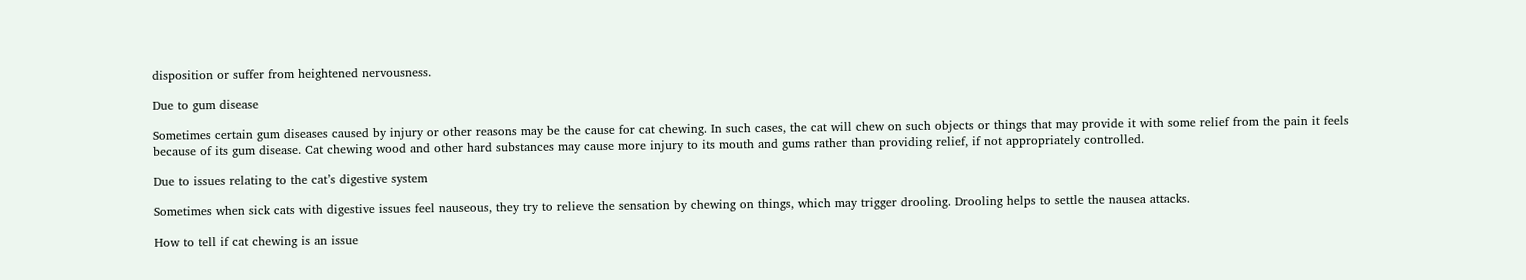disposition or suffer from heightened nervousness.

Due to gum disease

Sometimes certain gum diseases caused by injury or other reasons may be the cause for cat chewing. In such cases, the cat will chew on such objects or things that may provide it with some relief from the pain it feels because of its gum disease. Cat chewing wood and other hard substances may cause more injury to its mouth and gums rather than providing relief, if not appropriately controlled.

Due to issues relating to the cat’s digestive system

Sometimes when sick cats with digestive issues feel nauseous, they try to relieve the sensation by chewing on things, which may trigger drooling. Drooling helps to settle the nausea attacks.

How to tell if cat chewing is an issue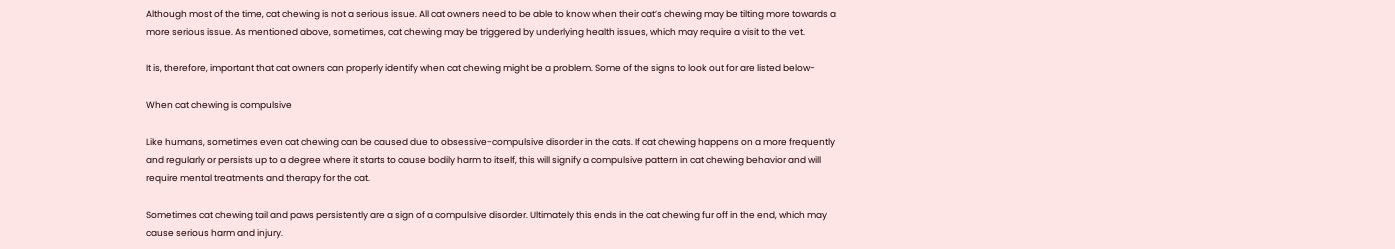Although most of the time, cat chewing is not a serious issue. All cat owners need to be able to know when their cat’s chewing may be tilting more towards a more serious issue. As mentioned above, sometimes, cat chewing may be triggered by underlying health issues, which may require a visit to the vet.

It is, therefore, important that cat owners can properly identify when cat chewing might be a problem. Some of the signs to look out for are listed below-

When cat chewing is compulsive

Like humans, sometimes even cat chewing can be caused due to obsessive-compulsive disorder in the cats. If cat chewing happens on a more frequently and regularly or persists up to a degree where it starts to cause bodily harm to itself, this will signify a compulsive pattern in cat chewing behavior and will require mental treatments and therapy for the cat.

Sometimes cat chewing tail and paws persistently are a sign of a compulsive disorder. Ultimately this ends in the cat chewing fur off in the end, which may cause serious harm and injury.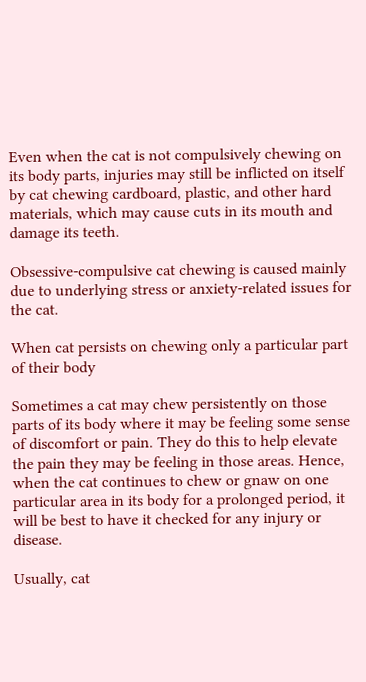Even when the cat is not compulsively chewing on its body parts, injuries may still be inflicted on itself by cat chewing cardboard, plastic, and other hard materials, which may cause cuts in its mouth and damage its teeth.

Obsessive-compulsive cat chewing is caused mainly due to underlying stress or anxiety-related issues for the cat.

When cat persists on chewing only a particular part of their body

Sometimes a cat may chew persistently on those parts of its body where it may be feeling some sense of discomfort or pain. They do this to help elevate the pain they may be feeling in those areas. Hence, when the cat continues to chew or gnaw on one particular area in its body for a prolonged period, it will be best to have it checked for any injury or disease.

Usually, cat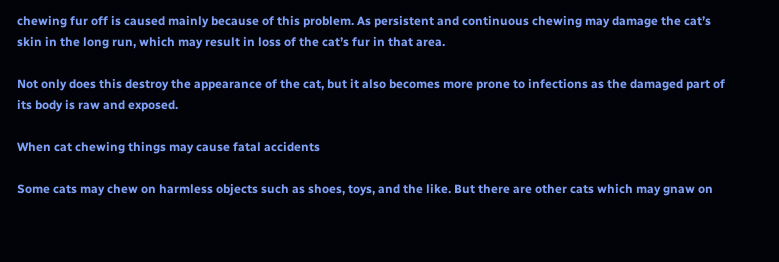chewing fur off is caused mainly because of this problem. As persistent and continuous chewing may damage the cat’s skin in the long run, which may result in loss of the cat’s fur in that area.

Not only does this destroy the appearance of the cat, but it also becomes more prone to infections as the damaged part of its body is raw and exposed.

When cat chewing things may cause fatal accidents

Some cats may chew on harmless objects such as shoes, toys, and the like. But there are other cats which may gnaw on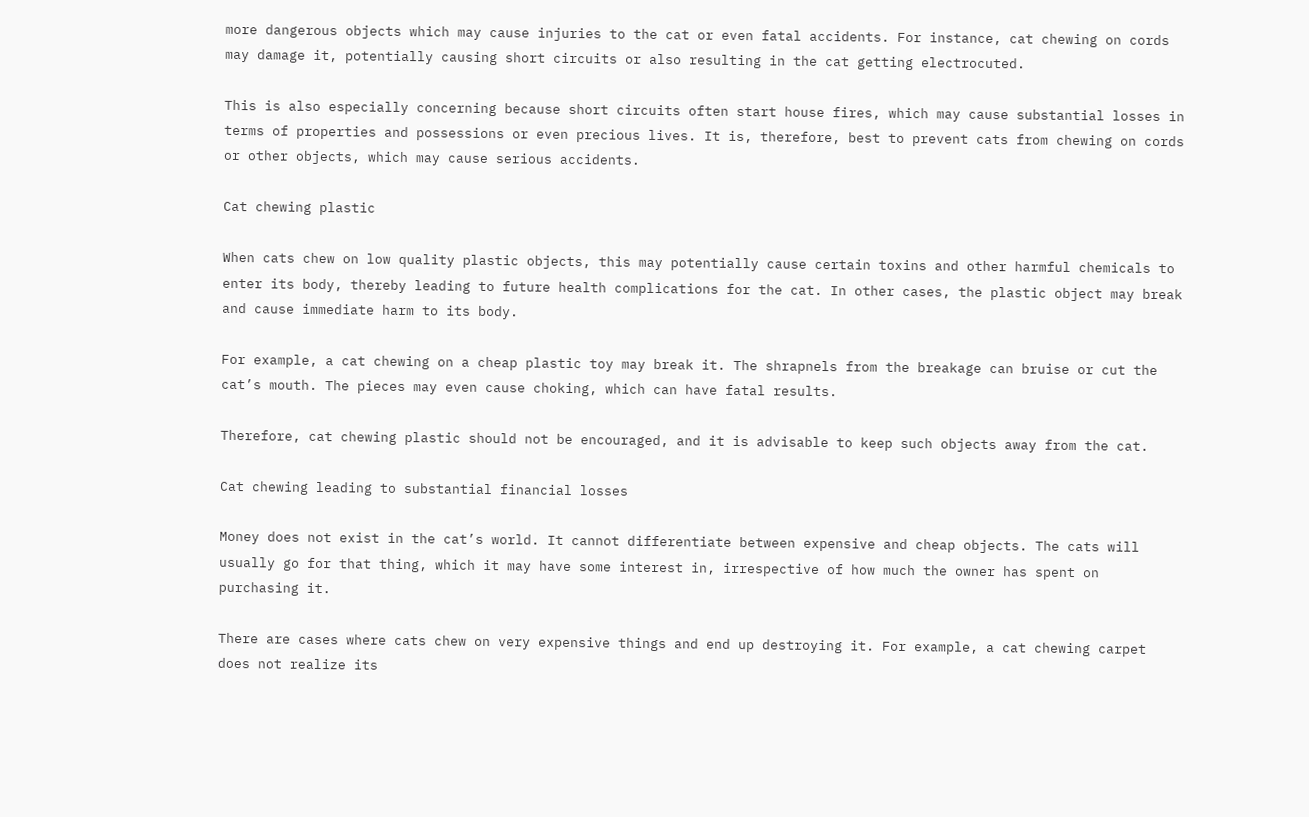more dangerous objects which may cause injuries to the cat or even fatal accidents. For instance, cat chewing on cords may damage it, potentially causing short circuits or also resulting in the cat getting electrocuted.

This is also especially concerning because short circuits often start house fires, which may cause substantial losses in terms of properties and possessions or even precious lives. It is, therefore, best to prevent cats from chewing on cords or other objects, which may cause serious accidents.

Cat chewing plastic

When cats chew on low quality plastic objects, this may potentially cause certain toxins and other harmful chemicals to enter its body, thereby leading to future health complications for the cat. In other cases, the plastic object may break and cause immediate harm to its body.

For example, a cat chewing on a cheap plastic toy may break it. The shrapnels from the breakage can bruise or cut the cat’s mouth. The pieces may even cause choking, which can have fatal results.

Therefore, cat chewing plastic should not be encouraged, and it is advisable to keep such objects away from the cat.

Cat chewing leading to substantial financial losses

Money does not exist in the cat’s world. It cannot differentiate between expensive and cheap objects. The cats will usually go for that thing, which it may have some interest in, irrespective of how much the owner has spent on purchasing it.

There are cases where cats chew on very expensive things and end up destroying it. For example, a cat chewing carpet does not realize its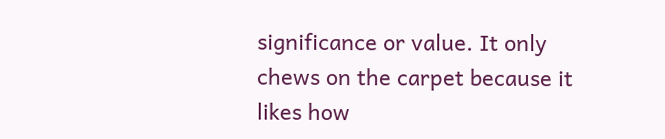significance or value. It only chews on the carpet because it likes how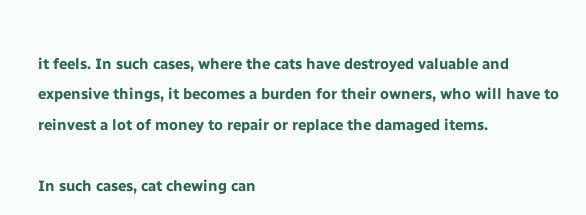it feels. In such cases, where the cats have destroyed valuable and expensive things, it becomes a burden for their owners, who will have to reinvest a lot of money to repair or replace the damaged items.

In such cases, cat chewing can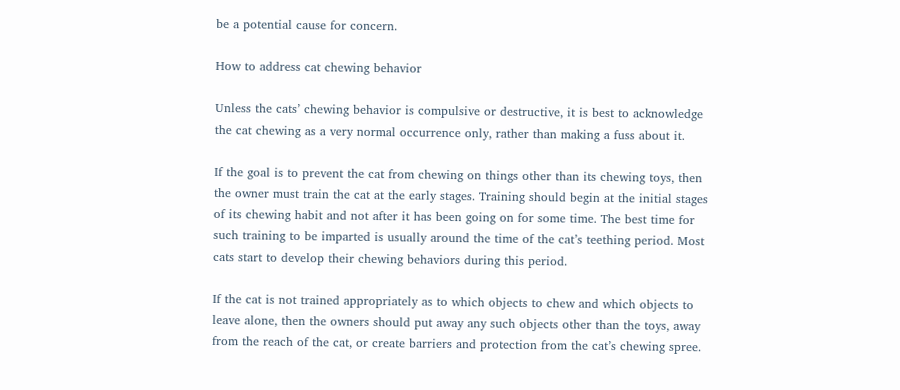be a potential cause for concern.

How to address cat chewing behavior

Unless the cats’ chewing behavior is compulsive or destructive, it is best to acknowledge the cat chewing as a very normal occurrence only, rather than making a fuss about it.

If the goal is to prevent the cat from chewing on things other than its chewing toys, then the owner must train the cat at the early stages. Training should begin at the initial stages of its chewing habit and not after it has been going on for some time. The best time for such training to be imparted is usually around the time of the cat’s teething period. Most cats start to develop their chewing behaviors during this period.

If the cat is not trained appropriately as to which objects to chew and which objects to leave alone, then the owners should put away any such objects other than the toys, away from the reach of the cat, or create barriers and protection from the cat’s chewing spree.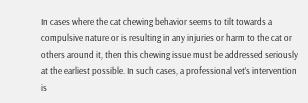In cases where the cat chewing behavior seems to tilt towards a compulsive nature or is resulting in any injuries or harm to the cat or others around it, then this chewing issue must be addressed seriously at the earliest possible. In such cases, a professional vet’s intervention is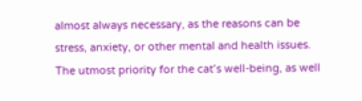almost always necessary, as the reasons can be stress, anxiety, or other mental and health issues. The utmost priority for the cat’s well-being, as well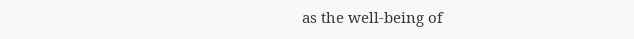as the well-being of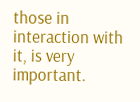those in interaction with it, is very important.